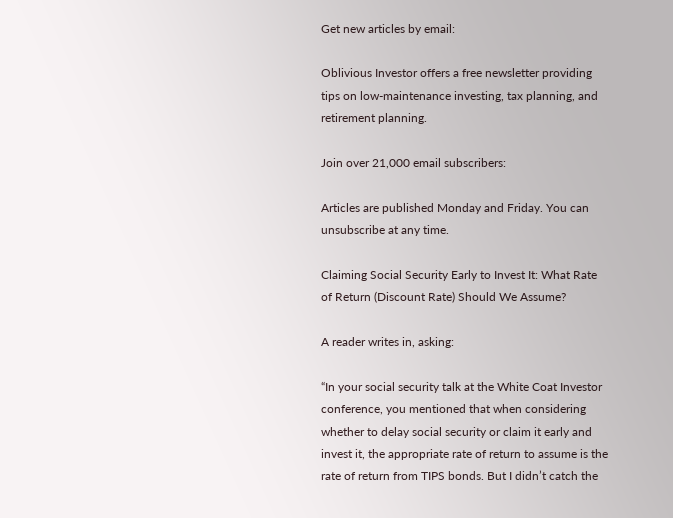Get new articles by email:

Oblivious Investor offers a free newsletter providing tips on low-maintenance investing, tax planning, and retirement planning.

Join over 21,000 email subscribers:

Articles are published Monday and Friday. You can unsubscribe at any time.

Claiming Social Security Early to Invest It: What Rate of Return (Discount Rate) Should We Assume?

A reader writes in, asking:

“In your social security talk at the White Coat Investor conference, you mentioned that when considering whether to delay social security or claim it early and invest it, the appropriate rate of return to assume is the rate of return from TIPS bonds. But I didn’t catch the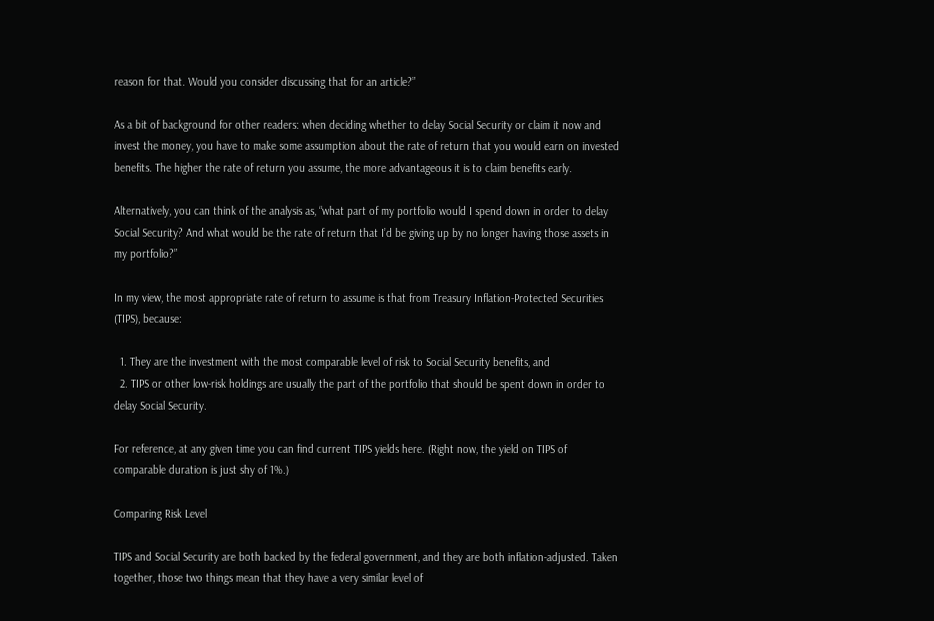reason for that. Would you consider discussing that for an article?”

As a bit of background for other readers: when deciding whether to delay Social Security or claim it now and invest the money, you have to make some assumption about the rate of return that you would earn on invested benefits. The higher the rate of return you assume, the more advantageous it is to claim benefits early.

Alternatively, you can think of the analysis as, “what part of my portfolio would I spend down in order to delay Social Security? And what would be the rate of return that I’d be giving up by no longer having those assets in my portfolio?”

In my view, the most appropriate rate of return to assume is that from Treasury Inflation-Protected Securities (TIPS), because:

  1. They are the investment with the most comparable level of risk to Social Security benefits, and
  2. TIPS or other low-risk holdings are usually the part of the portfolio that should be spent down in order to delay Social Security.

For reference, at any given time you can find current TIPS yields here. (Right now, the yield on TIPS of comparable duration is just shy of 1%.)

Comparing Risk Level

TIPS and Social Security are both backed by the federal government, and they are both inflation-adjusted. Taken together, those two things mean that they have a very similar level of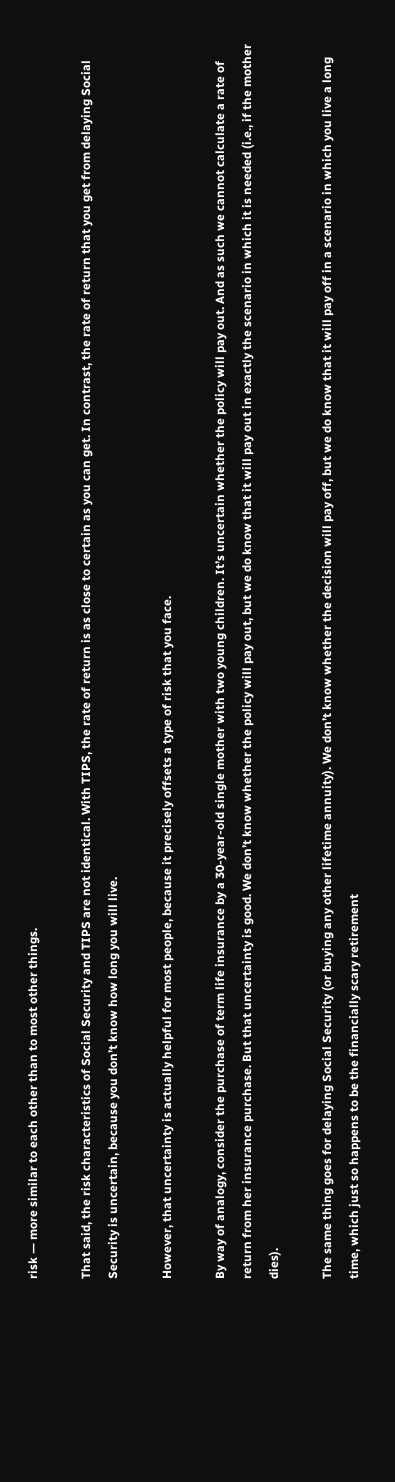risk — more similar to each other than to most other things.

That said, the risk characteristics of Social Security and TIPS are not identical. With TIPS, the rate of return is as close to certain as you can get. In contrast, the rate of return that you get from delaying Social Security is uncertain, because you don’t know how long you will live.

However, that uncertainty is actually helpful for most people, because it precisely offsets a type of risk that you face.

By way of analogy, consider the purchase of term life insurance by a 30-year-old single mother with two young children. It’s uncertain whether the policy will pay out. And as such we cannot calculate a rate of return from her insurance purchase. But that uncertainty is good. We don’t know whether the policy will pay out, but we do know that it will pay out in exactly the scenario in which it is needed (i.e., if the mother dies).

The same thing goes for delaying Social Security (or buying any other lifetime annuity). We don’t know whether the decision will pay off, but we do know that it will pay off in a scenario in which you live a long time, which just so happens to be the financially scary retirement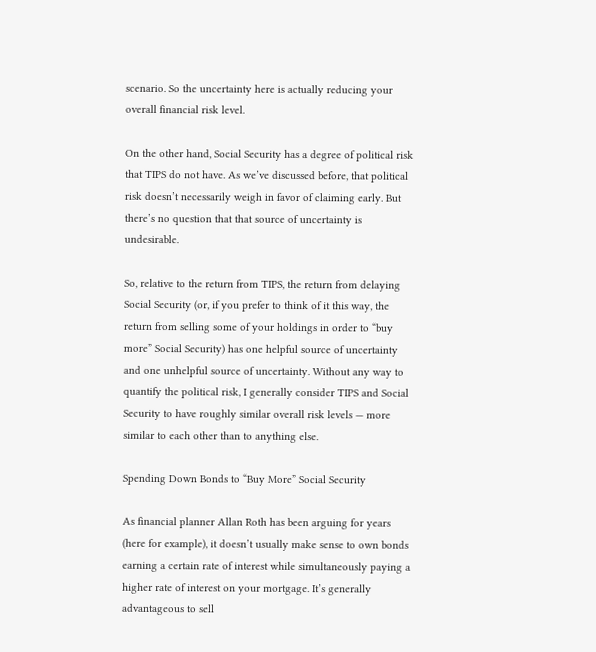scenario. So the uncertainty here is actually reducing your overall financial risk level.

On the other hand, Social Security has a degree of political risk that TIPS do not have. As we’ve discussed before, that political risk doesn’t necessarily weigh in favor of claiming early. But there’s no question that that source of uncertainty is undesirable.

So, relative to the return from TIPS, the return from delaying Social Security (or, if you prefer to think of it this way, the return from selling some of your holdings in order to “buy more” Social Security) has one helpful source of uncertainty and one unhelpful source of uncertainty. Without any way to quantify the political risk, I generally consider TIPS and Social Security to have roughly similar overall risk levels — more similar to each other than to anything else.

Spending Down Bonds to “Buy More” Social Security

As financial planner Allan Roth has been arguing for years (here for example), it doesn’t usually make sense to own bonds earning a certain rate of interest while simultaneously paying a higher rate of interest on your mortgage. It’s generally advantageous to sell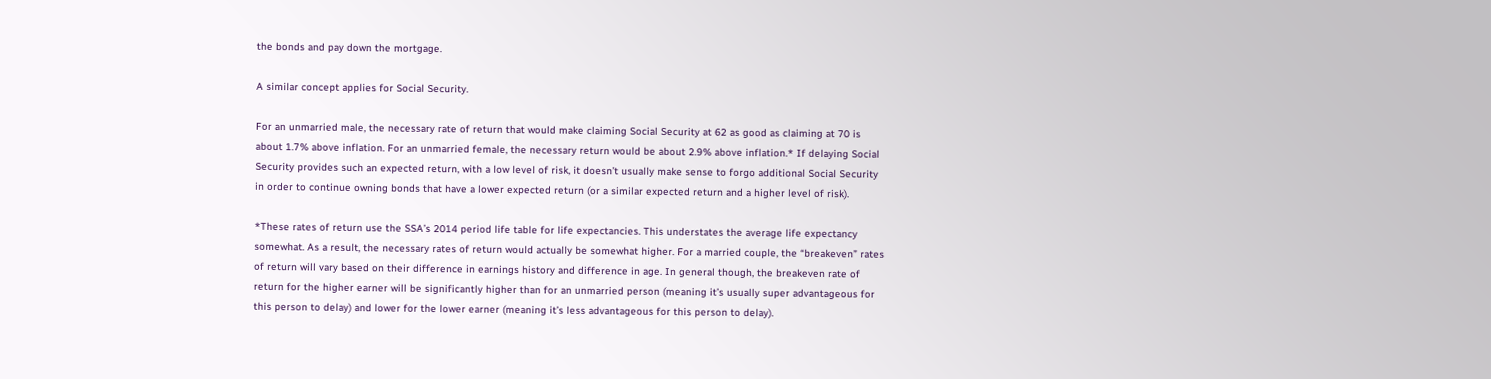the bonds and pay down the mortgage.

A similar concept applies for Social Security.

For an unmarried male, the necessary rate of return that would make claiming Social Security at 62 as good as claiming at 70 is about 1.7% above inflation. For an unmarried female, the necessary return would be about 2.9% above inflation.* If delaying Social Security provides such an expected return, with a low level of risk, it doesn’t usually make sense to forgo additional Social Security in order to continue owning bonds that have a lower expected return (or a similar expected return and a higher level of risk).

*These rates of return use the SSA’s 2014 period life table for life expectancies. This understates the average life expectancy somewhat. As a result, the necessary rates of return would actually be somewhat higher. For a married couple, the “breakeven” rates of return will vary based on their difference in earnings history and difference in age. In general though, the breakeven rate of return for the higher earner will be significantly higher than for an unmarried person (meaning it’s usually super advantageous for this person to delay) and lower for the lower earner (meaning it’s less advantageous for this person to delay).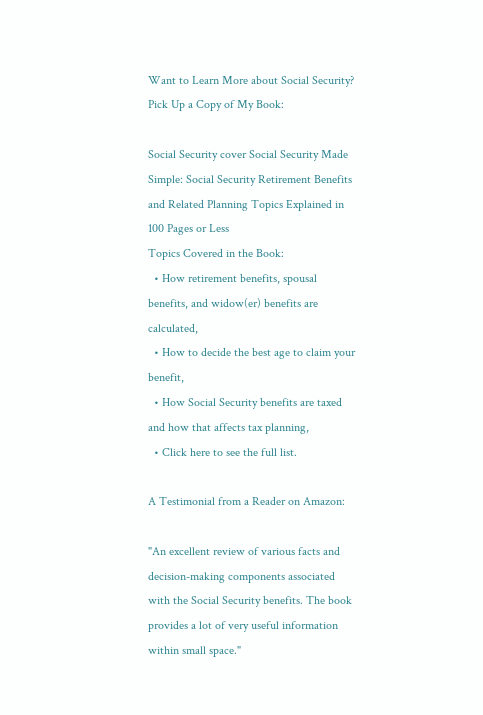Want to Learn More about Social Security? Pick Up a Copy of My Book:

Social Security cover Social Security Made Simple: Social Security Retirement Benefits and Related Planning Topics Explained in 100 Pages or Less
Topics Covered in the Book:
  • How retirement benefits, spousal benefits, and widow(er) benefits are calculated,
  • How to decide the best age to claim your benefit,
  • How Social Security benefits are taxed and how that affects tax planning,
  • Click here to see the full list.

A Testimonial from a Reader on Amazon:

"An excellent review of various facts and decision-making components associated with the Social Security benefits. The book provides a lot of very useful information within small space."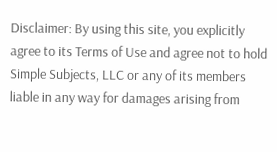Disclaimer: By using this site, you explicitly agree to its Terms of Use and agree not to hold Simple Subjects, LLC or any of its members liable in any way for damages arising from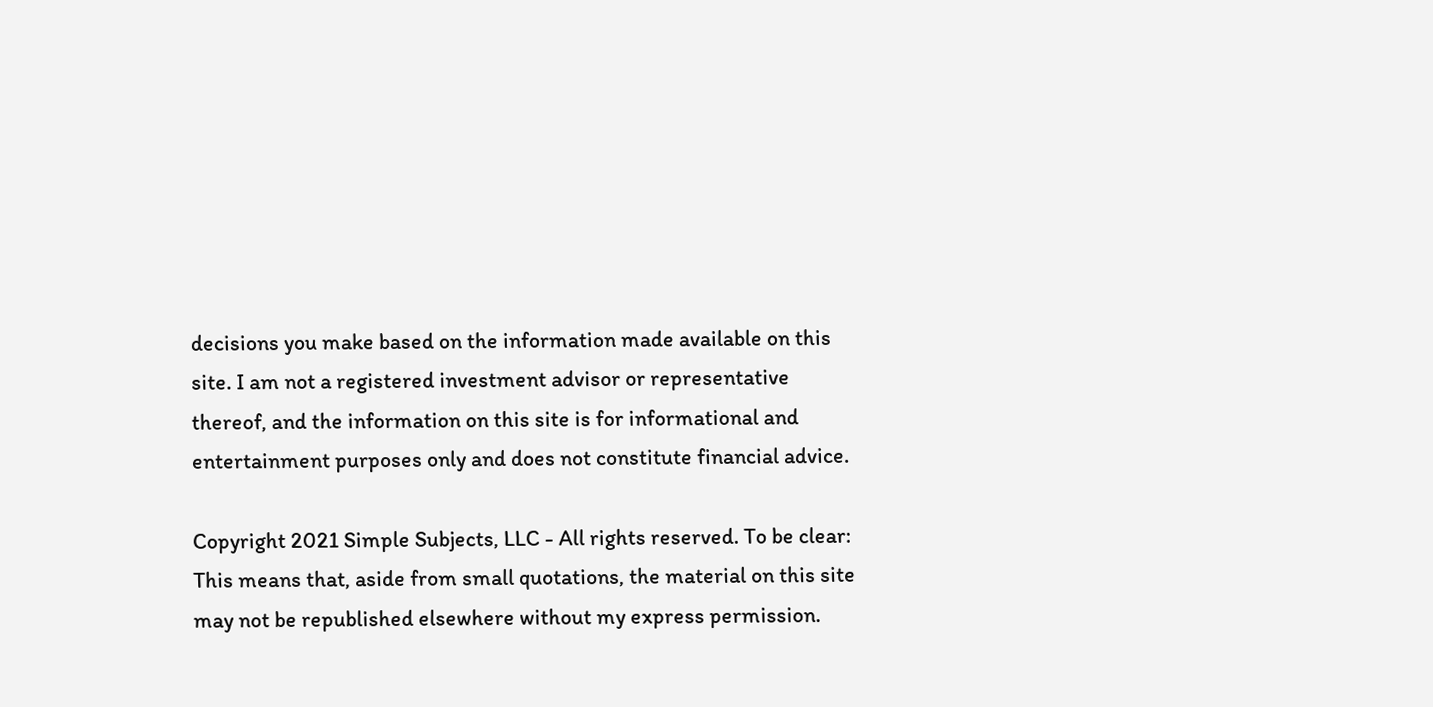decisions you make based on the information made available on this site. I am not a registered investment advisor or representative thereof, and the information on this site is for informational and entertainment purposes only and does not constitute financial advice.

Copyright 2021 Simple Subjects, LLC - All rights reserved. To be clear: This means that, aside from small quotations, the material on this site may not be republished elsewhere without my express permission.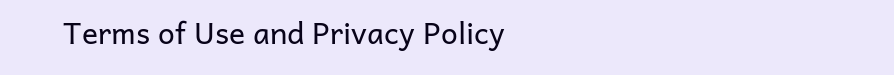Terms of Use and Privacy Policy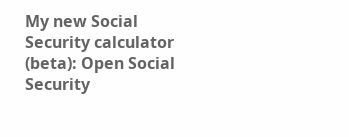My new Social Security calculator (beta): Open Social Security